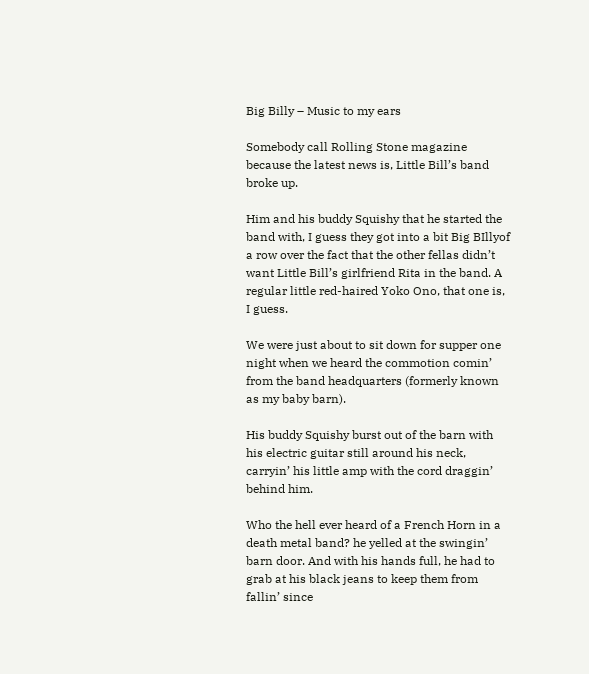Big Billy – Music to my ears

Somebody call Rolling Stone magazine because the latest news is, Little Bill’s band broke up.

Him and his buddy Squishy that he started the band with, I guess they got into a bit Big BIllyof a row over the fact that the other fellas didn’t want Little Bill’s girlfriend Rita in the band. A regular little red-haired Yoko Ono, that one is, I guess.

We were just about to sit down for supper one night when we heard the commotion comin’ from the band headquarters (formerly known as my baby barn).

His buddy Squishy burst out of the barn with his electric guitar still around his neck, carryin’ his little amp with the cord draggin’ behind him.

Who the hell ever heard of a French Horn in a death metal band? he yelled at the swingin’ barn door. And with his hands full, he had to grab at his black jeans to keep them from fallin’ since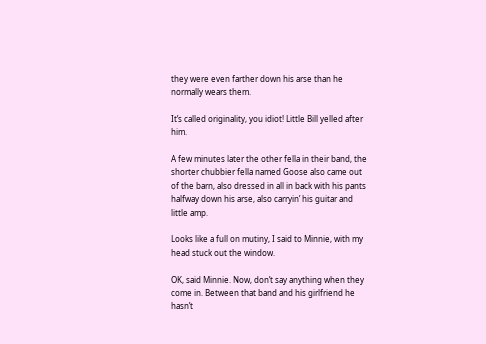they were even farther down his arse than he normally wears them.

It’s called originality, you idiot! Little Bill yelled after him.

A few minutes later the other fella in their band, the shorter chubbier fella named Goose also came out of the barn, also dressed in all in back with his pants halfway down his arse, also carryin’ his guitar and little amp.

Looks like a full on mutiny, I said to Minnie, with my head stuck out the window.

OK, said Minnie. Now, don’t say anything when they come in. Between that band and his girlfriend he hasn’t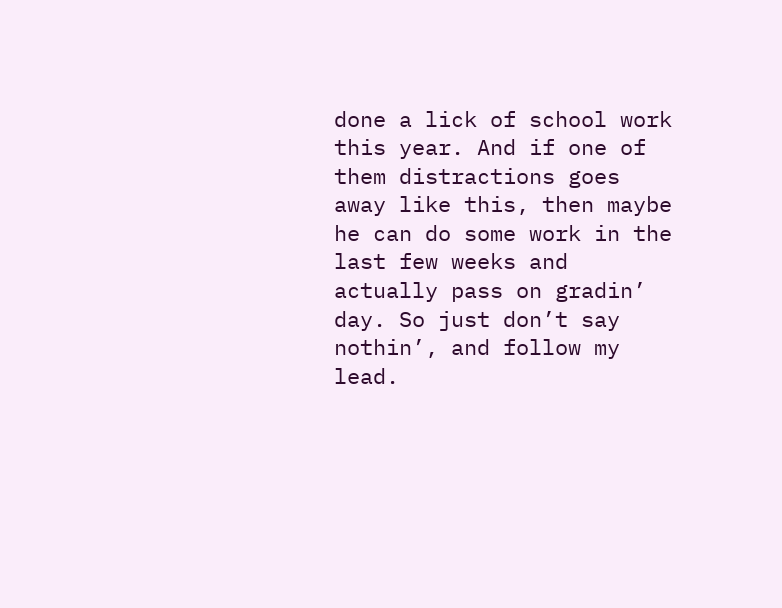done a lick of school work this year. And if one of them distractions goes away like this, then maybe he can do some work in the last few weeks and actually pass on gradin’ day. So just don’t say nothin’, and follow my lead.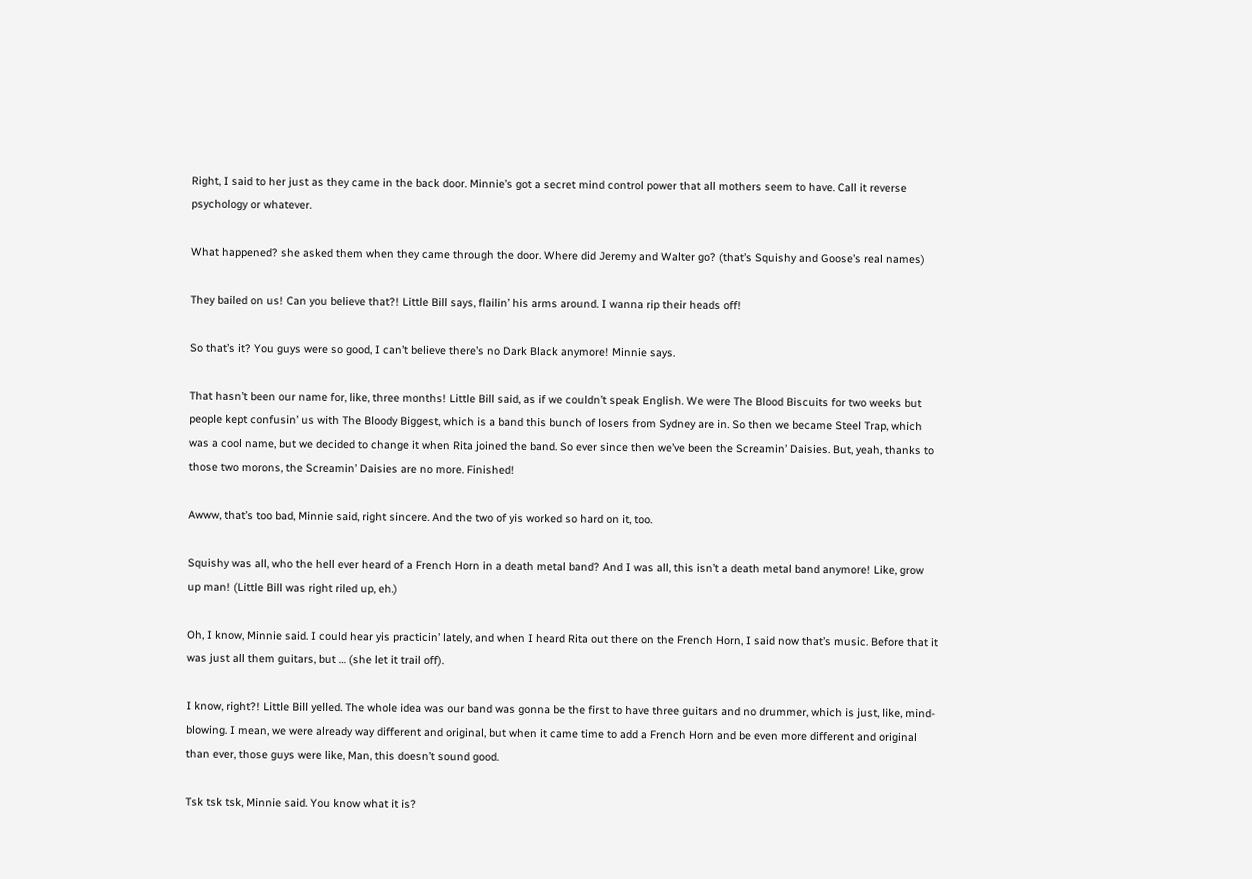Right, I said to her just as they came in the back door. Minnie’s got a secret mind control power that all mothers seem to have. Call it reverse psychology or whatever.

What happened? she asked them when they came through the door. Where did Jeremy and Walter go? (that’s Squishy and Goose’s real names)

They bailed on us! Can you believe that?! Little Bill says, flailin’ his arms around. I wanna rip their heads off!

So that’s it? You guys were so good, I can’t believe there’s no Dark Black anymore! Minnie says.

That hasn’t been our name for, like, three months! Little Bill said, as if we couldn’t speak English. We were The Blood Biscuits for two weeks but people kept confusin’ us with The Bloody Biggest, which is a band this bunch of losers from Sydney are in. So then we became Steel Trap, which was a cool name, but we decided to change it when Rita joined the band. So ever since then we’ve been the Screamin’ Daisies. But, yeah, thanks to those two morons, the Screamin’ Daisies are no more. Finished!

Awww, that’s too bad, Minnie said, right sincere. And the two of yis worked so hard on it, too.

Squishy was all, who the hell ever heard of a French Horn in a death metal band? And I was all, this isn’t a death metal band anymore! Like, grow up man! (Little Bill was right riled up, eh.)

Oh, I know, Minnie said. I could hear yis practicin’ lately, and when I heard Rita out there on the French Horn, I said now that’s music. Before that it was just all them guitars, but … (she let it trail off).

I know, right?! Little Bill yelled. The whole idea was our band was gonna be the first to have three guitars and no drummer, which is just, like, mind-blowing. I mean, we were already way different and original, but when it came time to add a French Horn and be even more different and original than ever, those guys were like, Man, this doesn’t sound good.

Tsk tsk tsk, Minnie said. You know what it is?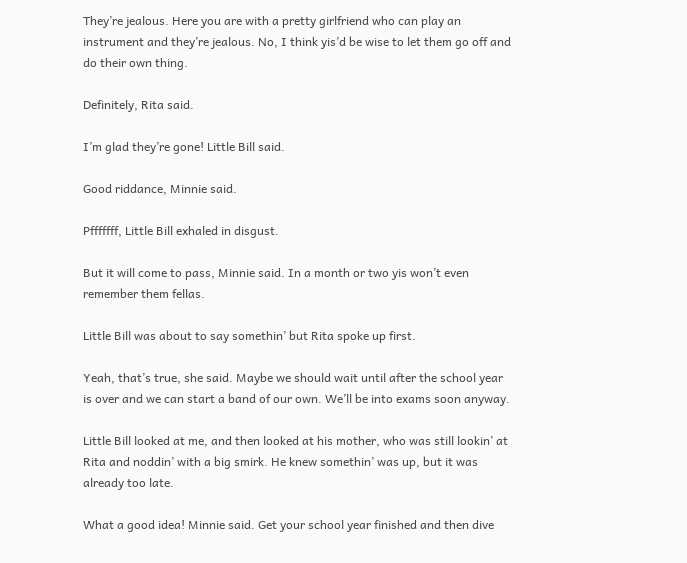They’re jealous. Here you are with a pretty girlfriend who can play an instrument and they’re jealous. No, I think yis’d be wise to let them go off and do their own thing.

Definitely, Rita said.

I’m glad they’re gone! Little Bill said.

Good riddance, Minnie said.

Pfffffff, Little Bill exhaled in disgust.

But it will come to pass, Minnie said. In a month or two yis won’t even remember them fellas.

Little Bill was about to say somethin’ but Rita spoke up first.

Yeah, that’s true, she said. Maybe we should wait until after the school year is over and we can start a band of our own. We’ll be into exams soon anyway.

Little Bill looked at me, and then looked at his mother, who was still lookin’ at Rita and noddin’ with a big smirk. He knew somethin’ was up, but it was already too late.

What a good idea! Minnie said. Get your school year finished and then dive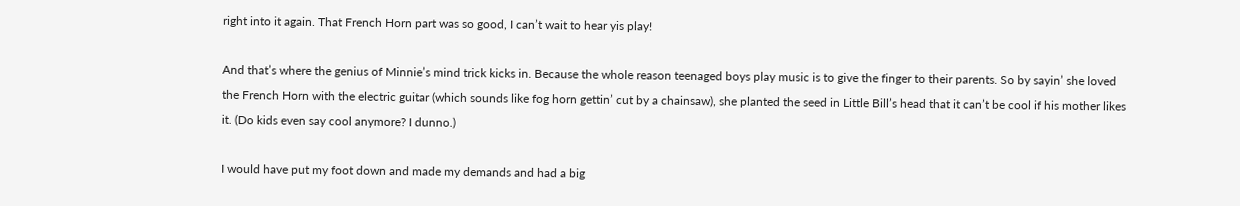right into it again. That French Horn part was so good, I can’t wait to hear yis play!

And that’s where the genius of Minnie’s mind trick kicks in. Because the whole reason teenaged boys play music is to give the finger to their parents. So by sayin’ she loved the French Horn with the electric guitar (which sounds like fog horn gettin’ cut by a chainsaw), she planted the seed in Little Bill’s head that it can’t be cool if his mother likes it. (Do kids even say cool anymore? I dunno.)

I would have put my foot down and made my demands and had a big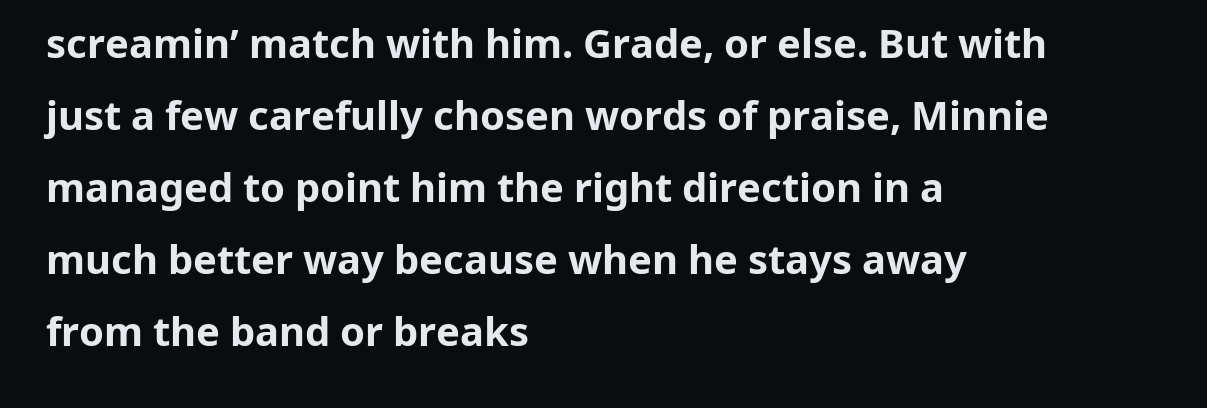screamin’ match with him. Grade, or else. But with just a few carefully chosen words of praise, Minnie managed to point him the right direction in a much better way because when he stays away from the band or breaks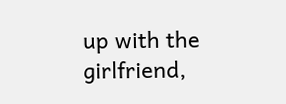up with the girlfriend,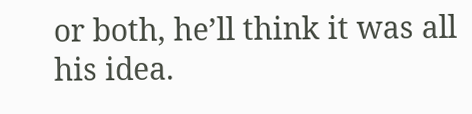or both, he’ll think it was all his idea.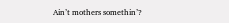Ain’t mothers somethin’?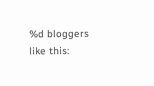%d bloggers like this: